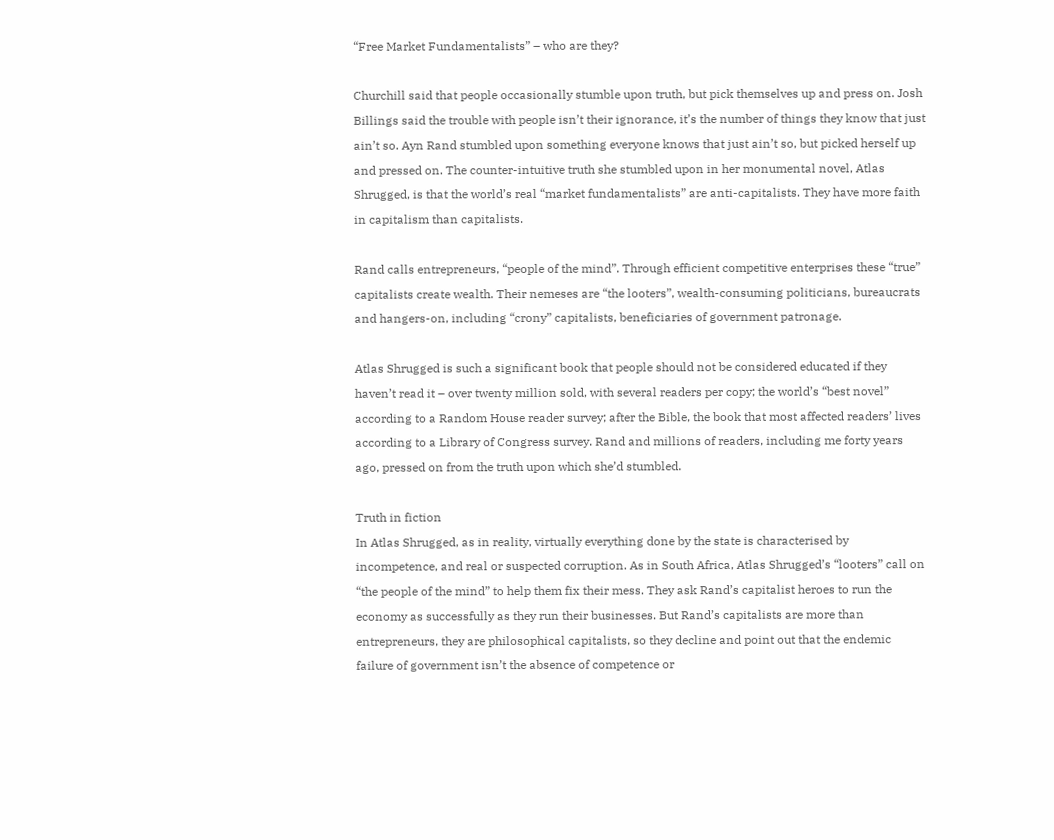“Free Market Fundamentalists” – who are they?

Churchill said that people occasionally stumble upon truth, but pick themselves up and press on. Josh Billings said the trouble with people isn’t their ignorance, it’s the number of things they know that just ain’t so. Ayn Rand stumbled upon something everyone knows that just ain’t so, but picked herself up and pressed on. The counter-intuitive truth she stumbled upon in her monumental novel, Atlas Shrugged, is that the world’s real “market fundamentalists” are anti-capitalists. They have more faith in capitalism than capitalists.

Rand calls entrepreneurs, “people of the mind”. Through efficient competitive enterprises these “true” capitalists create wealth. Their nemeses are “the looters”, wealth-consuming politicians, bureaucrats and hangers-on, including “crony” capitalists, beneficiaries of government patronage.

Atlas Shrugged is such a significant book that people should not be considered educated if they haven’t read it – over twenty million sold, with several readers per copy; the world’s “best novel” according to a Random House reader survey; after the Bible, the book that most affected readers’ lives according to a Library of Congress survey. Rand and millions of readers, including me forty years ago, pressed on from the truth upon which she’d stumbled.

Truth in fiction
In Atlas Shrugged, as in reality, virtually everything done by the state is characterised by incompetence, and real or suspected corruption. As in South Africa, Atlas Shrugged’s “looters” call on “the people of the mind” to help them fix their mess. They ask Rand’s capitalist heroes to run the economy as successfully as they run their businesses. But Rand’s capitalists are more than entrepreneurs, they are philosophical capitalists, so they decline and point out that the endemic failure of government isn’t the absence of competence or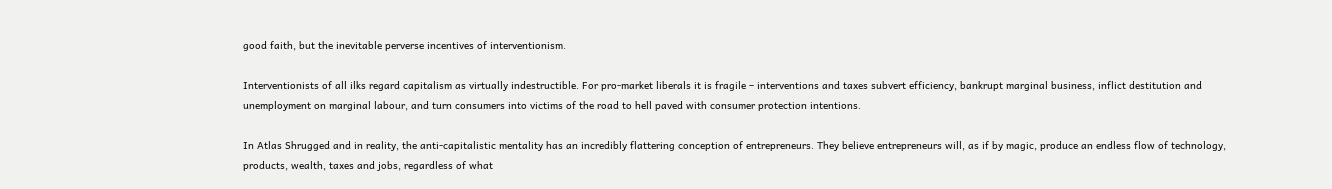good faith, but the inevitable perverse incentives of interventionism.

Interventionists of all ilks regard capitalism as virtually indestructible. For pro-market liberals it is fragile – interventions and taxes subvert efficiency, bankrupt marginal business, inflict destitution and unemployment on marginal labour, and turn consumers into victims of the road to hell paved with consumer protection intentions.

In Atlas Shrugged and in reality, the anti-capitalistic mentality has an incredibly flattering conception of entrepreneurs. They believe entrepreneurs will, as if by magic, produce an endless flow of technology, products, wealth, taxes and jobs, regardless of what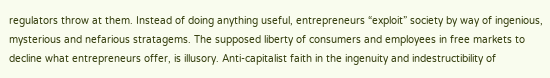regulators throw at them. Instead of doing anything useful, entrepreneurs “exploit” society by way of ingenious, mysterious and nefarious stratagems. The supposed liberty of consumers and employees in free markets to decline what entrepreneurs offer, is illusory. Anti-capitalist faith in the ingenuity and indestructibility of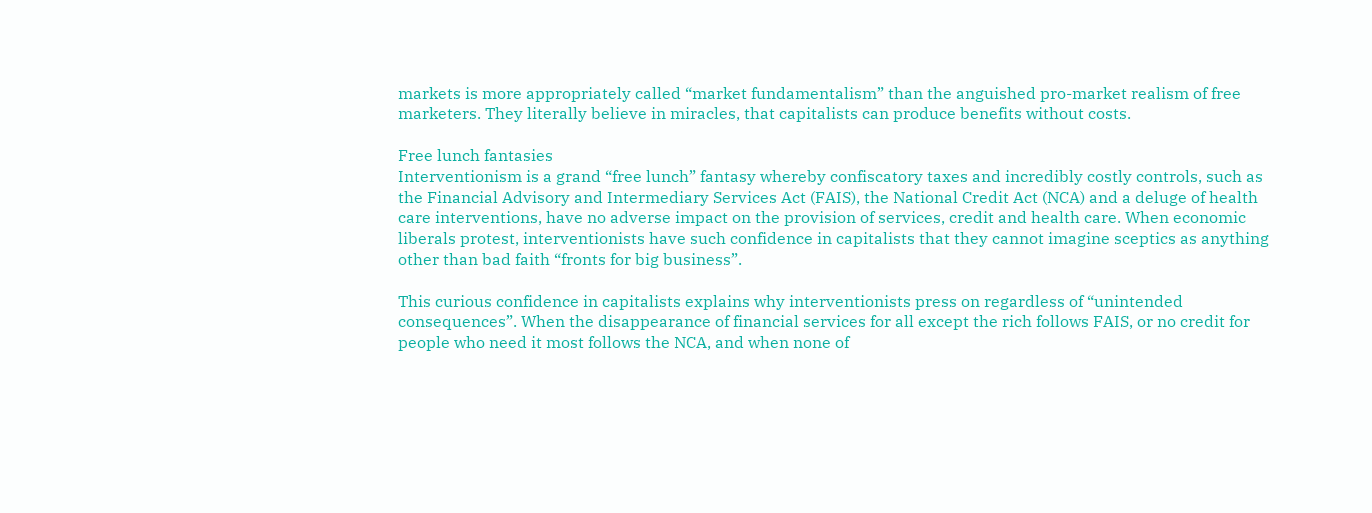markets is more appropriately called “market fundamentalism” than the anguished pro-market realism of free marketers. They literally believe in miracles, that capitalists can produce benefits without costs.

Free lunch fantasies
Interventionism is a grand “free lunch” fantasy whereby confiscatory taxes and incredibly costly controls, such as the Financial Advisory and Intermediary Services Act (FAIS), the National Credit Act (NCA) and a deluge of health care interventions, have no adverse impact on the provision of services, credit and health care. When economic liberals protest, interventionists have such confidence in capitalists that they cannot imagine sceptics as anything other than bad faith “fronts for big business”.

This curious confidence in capitalists explains why interventionists press on regardless of “unintended consequences”. When the disappearance of financial services for all except the rich follows FAIS, or no credit for people who need it most follows the NCA, and when none of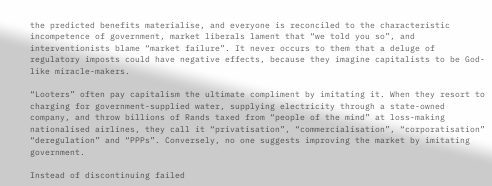the predicted benefits materialise, and everyone is reconciled to the characteristic incompetence of government, market liberals lament that “we told you so”, and interventionists blame “market failure”. It never occurs to them that a deluge of regulatory imposts could have negative effects, because they imagine capitalists to be God-like miracle-makers.

“Looters” often pay capitalism the ultimate compliment by imitating it. When they resort to charging for government-supplied water, supplying electricity through a state-owned company, and throw billions of Rands taxed from “people of the mind” at loss-making nationalised airlines, they call it “privatisation”, “commercialisation”, “corporatisation” “deregulation” and “PPPs”. Conversely, no one suggests improving the market by imitating government.

Instead of discontinuing failed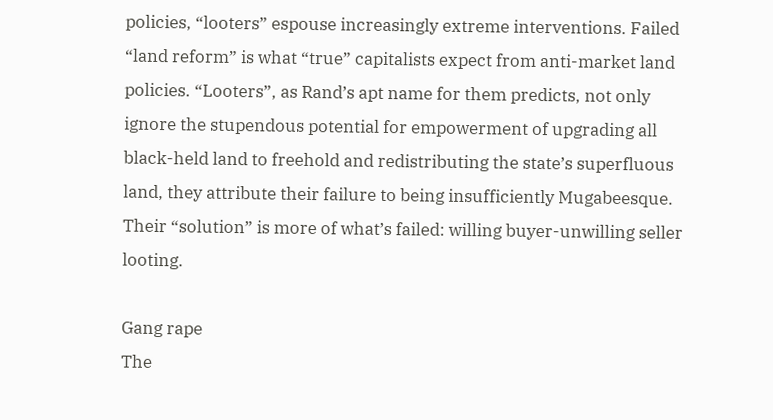policies, “looters” espouse increasingly extreme interventions. Failed “land reform” is what “true” capitalists expect from anti-market land policies. “Looters”, as Rand’s apt name for them predicts, not only ignore the stupendous potential for empowerment of upgrading all black-held land to freehold and redistributing the state’s superfluous land, they attribute their failure to being insufficiently Mugabeesque. Their “solution” is more of what’s failed: willing buyer-unwilling seller looting.

Gang rape
The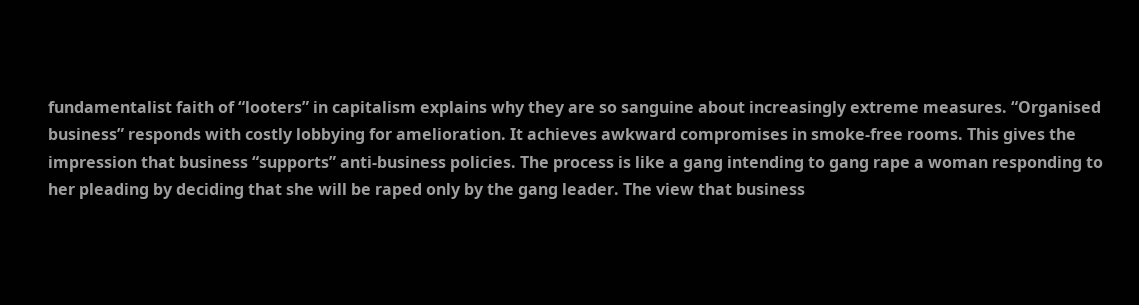fundamentalist faith of “looters” in capitalism explains why they are so sanguine about increasingly extreme measures. “Organised business” responds with costly lobbying for amelioration. It achieves awkward compromises in smoke-free rooms. This gives the impression that business “supports” anti-business policies. The process is like a gang intending to gang rape a woman responding to her pleading by deciding that she will be raped only by the gang leader. The view that business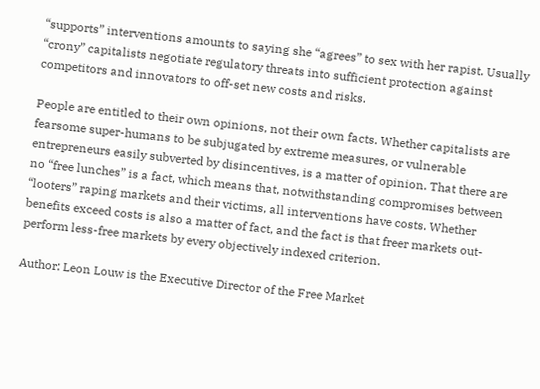“supports” interventions amounts to saying she “agrees” to sex with her rapist. Usually “crony” capitalists negotiate regulatory threats into sufficient protection against competitors and innovators to off-set new costs and risks.

People are entitled to their own opinions, not their own facts. Whether capitalists are fearsome super-humans to be subjugated by extreme measures, or vulnerable entrepreneurs easily subverted by disincentives, is a matter of opinion. That there are no “free lunches” is a fact, which means that, notwithstanding compromises between “looters” raping markets and their victims, all interventions have costs. Whether benefits exceed costs is also a matter of fact, and the fact is that freer markets out-perform less-free markets by every objectively indexed criterion.

Author: Leon Louw is the Executive Director of the Free Market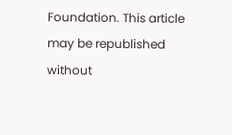Foundation. This article may be republished without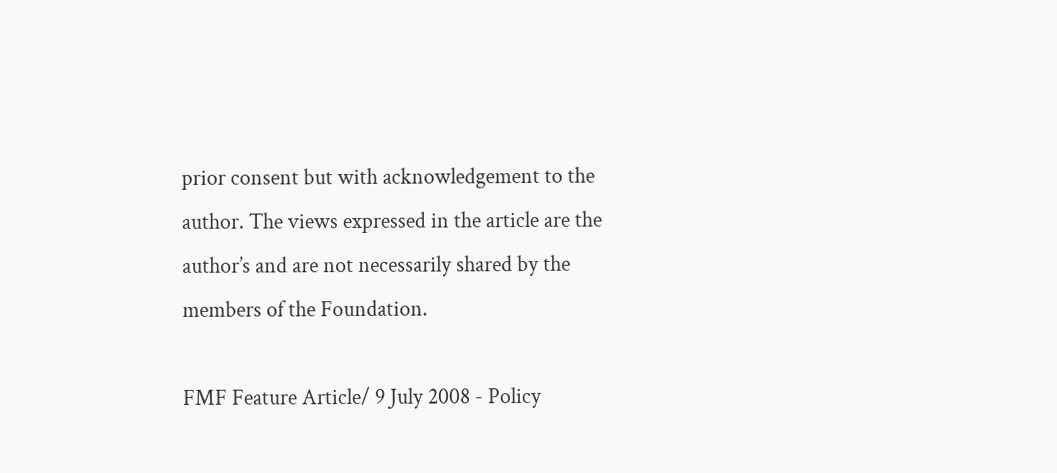prior consent but with acknowledgement to the author. The views expressed in the article are the author’s and are not necessarily shared by the members of the Foundation.

FMF Feature Article/ 9 July 2008 - Policy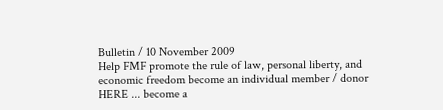Bulletin / 10 November 2009
Help FMF promote the rule of law, personal liberty, and economic freedom become an individual member / donor HERE ... become a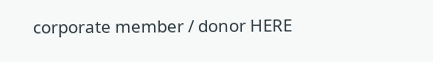corporate member / donor HERE